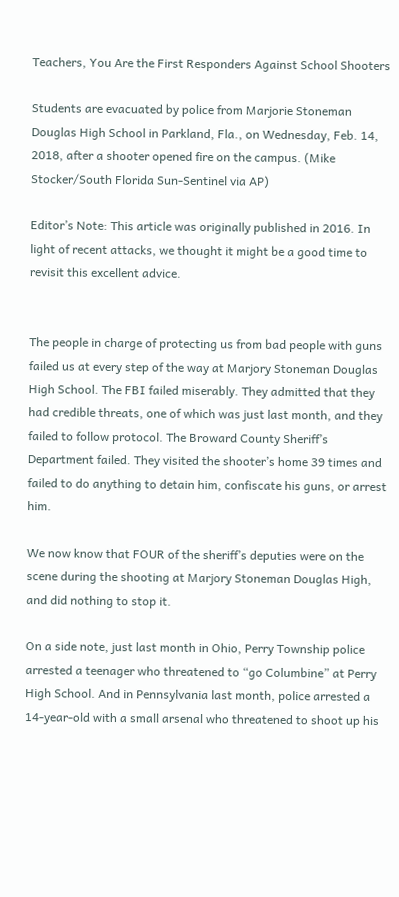Teachers, You Are the First Responders Against School Shooters

Students are evacuated by police from Marjorie Stoneman Douglas High School in Parkland, Fla., on Wednesday, Feb. 14, 2018, after a shooter opened fire on the campus. (Mike Stocker/South Florida Sun-Sentinel via AP)

Editor’s Note: This article was originally published in 2016. In light of recent attacks, we thought it might be a good time to revisit this excellent advice.


The people in charge of protecting us from bad people with guns failed us at every step of the way at Marjory Stoneman Douglas High School. The FBI failed miserably. They admitted that they had credible threats, one of which was just last month, and they failed to follow protocol. The Broward County Sheriff’s Department failed. They visited the shooter’s home 39 times and failed to do anything to detain him, confiscate his guns, or arrest him.

We now know that FOUR of the sheriff’s deputies were on the scene during the shooting at Marjory Stoneman Douglas High, and did nothing to stop it.

On a side note, just last month in Ohio, Perry Township police arrested a teenager who threatened to “go Columbine” at Perry High School. And in Pennsylvania last month, police arrested a 14-year-old with a small arsenal who threatened to shoot up his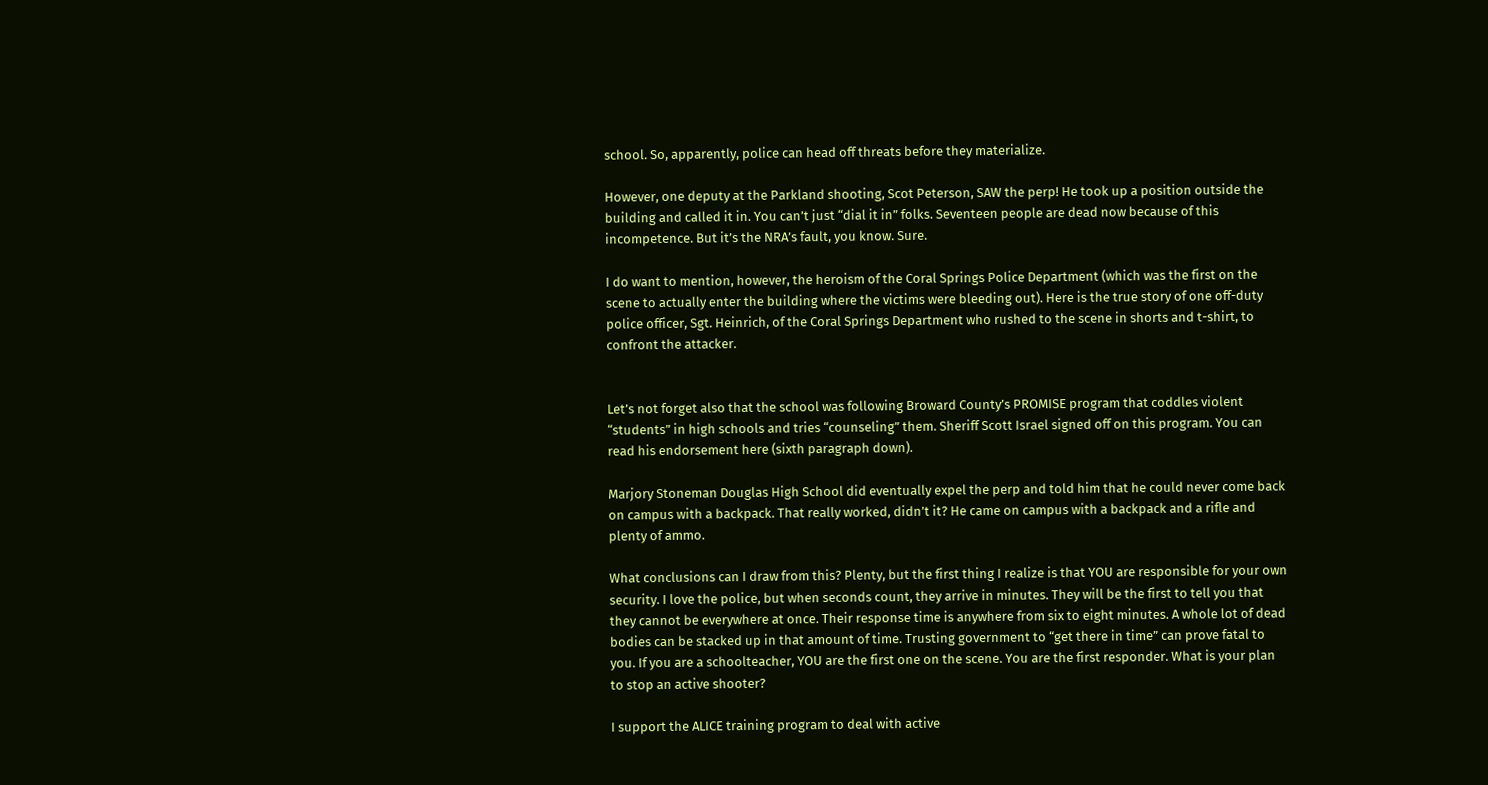school. So, apparently, police can head off threats before they materialize.

However, one deputy at the Parkland shooting, Scot Peterson, SAW the perp! He took up a position outside the building and called it in. You can’t just “dial it in” folks. Seventeen people are dead now because of this incompetence. But it’s the NRA’s fault, you know. Sure.

I do want to mention, however, the heroism of the Coral Springs Police Department (which was the first on the scene to actually enter the building where the victims were bleeding out). Here is the true story of one off-duty police officer, Sgt. Heinrich, of the Coral Springs Department who rushed to the scene in shorts and t-shirt, to confront the attacker.


Let’s not forget also that the school was following Broward County’s PROMISE program that coddles violent “students” in high schools and tries “counseling” them. Sheriff Scott Israel signed off on this program. You can read his endorsement here (sixth paragraph down).

Marjory Stoneman Douglas High School did eventually expel the perp and told him that he could never come back on campus with a backpack. That really worked, didn’t it? He came on campus with a backpack and a rifle and plenty of ammo.

What conclusions can I draw from this? Plenty, but the first thing I realize is that YOU are responsible for your own security. I love the police, but when seconds count, they arrive in minutes. They will be the first to tell you that they cannot be everywhere at once. Their response time is anywhere from six to eight minutes. A whole lot of dead bodies can be stacked up in that amount of time. Trusting government to “get there in time” can prove fatal to you. If you are a schoolteacher, YOU are the first one on the scene. You are the first responder. What is your plan to stop an active shooter?

I support the ALICE training program to deal with active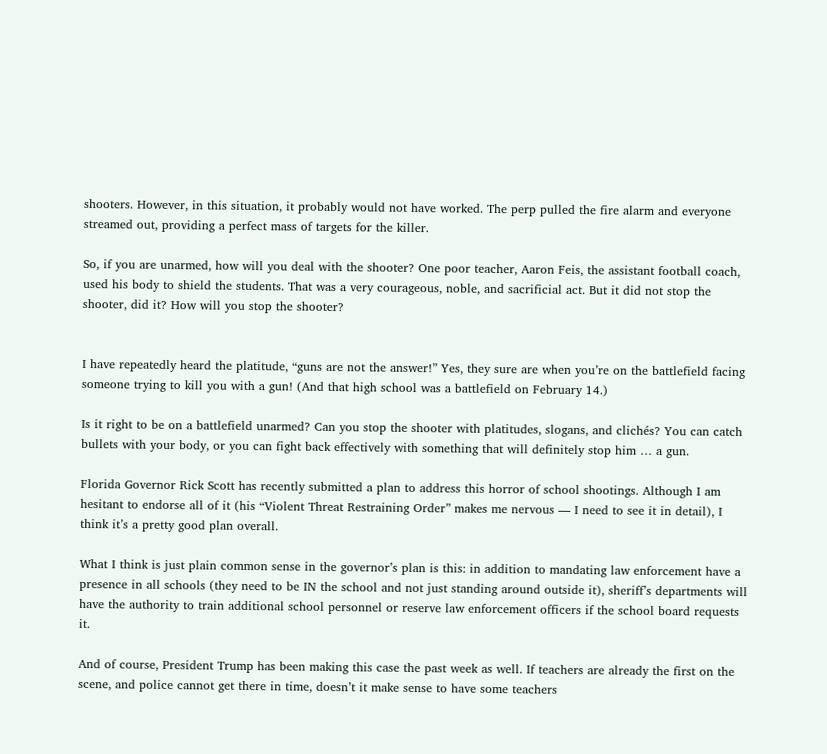shooters. However, in this situation, it probably would not have worked. The perp pulled the fire alarm and everyone streamed out, providing a perfect mass of targets for the killer.

So, if you are unarmed, how will you deal with the shooter? One poor teacher, Aaron Feis, the assistant football coach, used his body to shield the students. That was a very courageous, noble, and sacrificial act. But it did not stop the shooter, did it? How will you stop the shooter?


I have repeatedly heard the platitude, “guns are not the answer!” Yes, they sure are when you’re on the battlefield facing someone trying to kill you with a gun! (And that high school was a battlefield on February 14.)

Is it right to be on a battlefield unarmed? Can you stop the shooter with platitudes, slogans, and clichés? You can catch bullets with your body, or you can fight back effectively with something that will definitely stop him … a gun.

Florida Governor Rick Scott has recently submitted a plan to address this horror of school shootings. Although I am hesitant to endorse all of it (his “Violent Threat Restraining Order” makes me nervous — I need to see it in detail), I think it’s a pretty good plan overall.

What I think is just plain common sense in the governor’s plan is this: in addition to mandating law enforcement have a presence in all schools (they need to be IN the school and not just standing around outside it), sheriff’s departments will have the authority to train additional school personnel or reserve law enforcement officers if the school board requests it.

And of course, President Trump has been making this case the past week as well. If teachers are already the first on the scene, and police cannot get there in time, doesn’t it make sense to have some teachers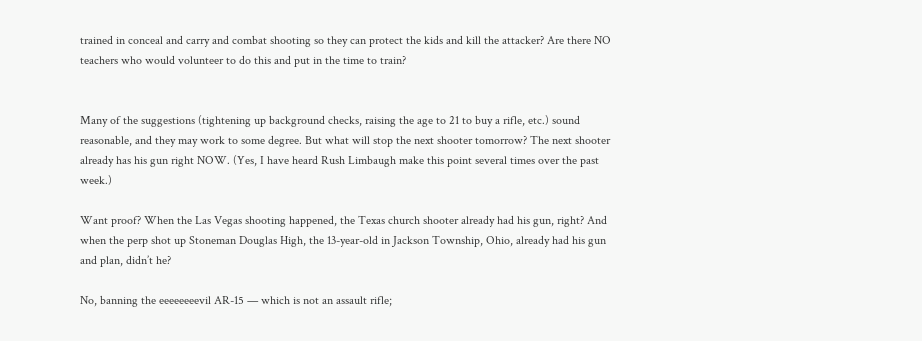trained in conceal and carry and combat shooting so they can protect the kids and kill the attacker? Are there NO teachers who would volunteer to do this and put in the time to train?


Many of the suggestions (tightening up background checks, raising the age to 21 to buy a rifle, etc.) sound reasonable, and they may work to some degree. But what will stop the next shooter tomorrow? The next shooter already has his gun right NOW. (Yes, I have heard Rush Limbaugh make this point several times over the past week.)

Want proof? When the Las Vegas shooting happened, the Texas church shooter already had his gun, right? And when the perp shot up Stoneman Douglas High, the 13-year-old in Jackson Township, Ohio, already had his gun and plan, didn’t he?

No, banning the eeeeeeeevil AR-15 — which is not an assault rifle;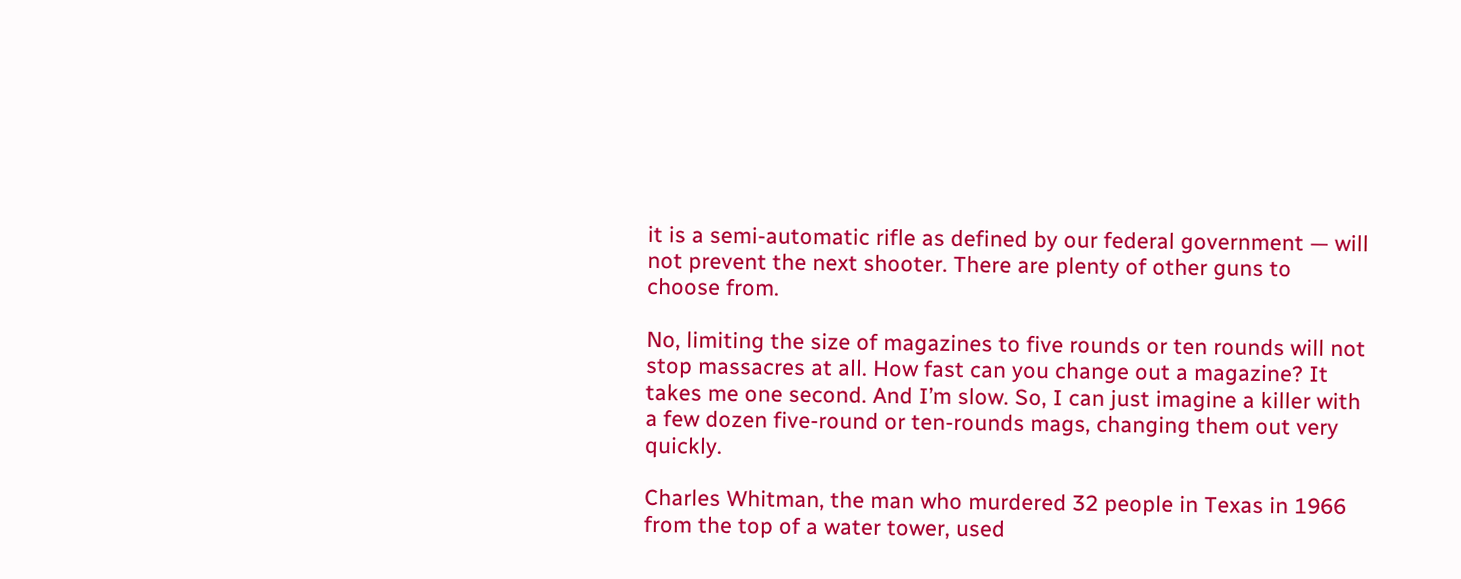it is a semi-automatic rifle as defined by our federal government — will not prevent the next shooter. There are plenty of other guns to choose from.

No, limiting the size of magazines to five rounds or ten rounds will not stop massacres at all. How fast can you change out a magazine? It takes me one second. And I’m slow. So, I can just imagine a killer with a few dozen five-round or ten-rounds mags, changing them out very quickly.

Charles Whitman, the man who murdered 32 people in Texas in 1966 from the top of a water tower, used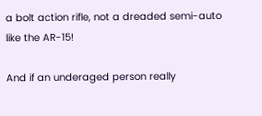a bolt action rifle, not a dreaded semi-auto like the AR-15!

And if an underaged person really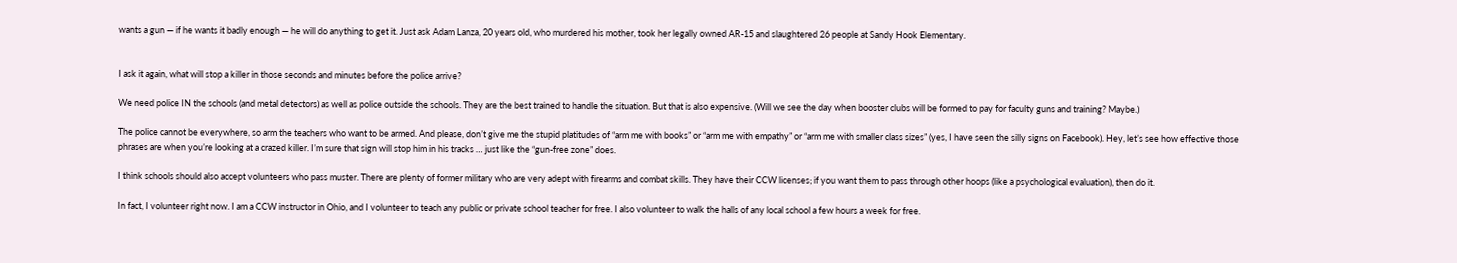wants a gun — if he wants it badly enough — he will do anything to get it. Just ask Adam Lanza, 20 years old, who murdered his mother, took her legally owned AR-15 and slaughtered 26 people at Sandy Hook Elementary.


I ask it again, what will stop a killer in those seconds and minutes before the police arrive?

We need police IN the schools (and metal detectors) as well as police outside the schools. They are the best trained to handle the situation. But that is also expensive. (Will we see the day when booster clubs will be formed to pay for faculty guns and training? Maybe.)

The police cannot be everywhere, so arm the teachers who want to be armed. And please, don’t give me the stupid platitudes of “arm me with books” or “arm me with empathy” or “arm me with smaller class sizes” (yes, I have seen the silly signs on Facebook). Hey, let’s see how effective those phrases are when you’re looking at a crazed killer. I’m sure that sign will stop him in his tracks … just like the “gun-free zone” does.

I think schools should also accept volunteers who pass muster. There are plenty of former military who are very adept with firearms and combat skills. They have their CCW licenses; if you want them to pass through other hoops (like a psychological evaluation), then do it.

In fact, I volunteer right now. I am a CCW instructor in Ohio, and I volunteer to teach any public or private school teacher for free. I also volunteer to walk the halls of any local school a few hours a week for free.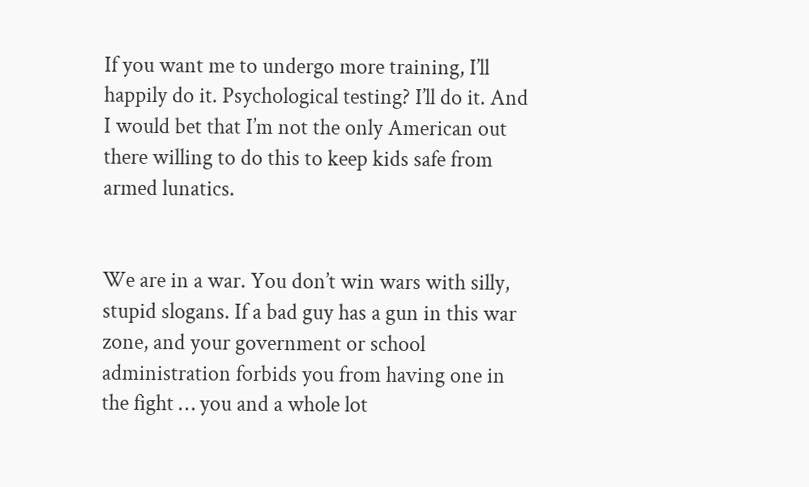If you want me to undergo more training, I’ll happily do it. Psychological testing? I’ll do it. And I would bet that I’m not the only American out there willing to do this to keep kids safe from armed lunatics.


We are in a war. You don’t win wars with silly, stupid slogans. If a bad guy has a gun in this war zone, and your government or school administration forbids you from having one in the fight … you and a whole lot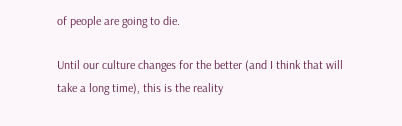of people are going to die.

Until our culture changes for the better (and I think that will take a long time), this is the reality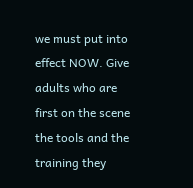we must put into effect NOW. Give adults who are first on the scene the tools and the training they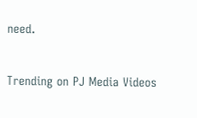need.


Trending on PJ Media Videos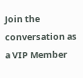Join the conversation as a VIP Member